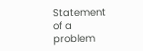Statement of a problem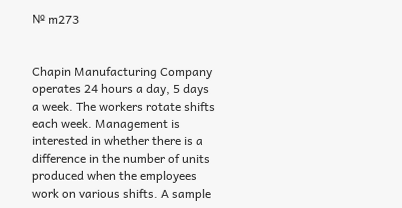№ m273


Chapin Manufacturing Company operates 24 hours a day, 5 days a week. The workers rotate shifts each week. Management is interested in whether there is a difference in the number of units produced when the employees work on various shifts. A sample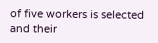of five workers is selected and their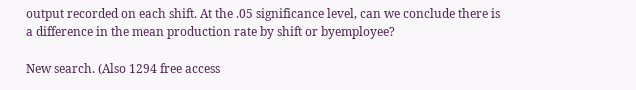output recorded on each shift. At the .05 significance level, can we conclude there is a difference in the mean production rate by shift or byemployee?

New search. (Also 1294 free access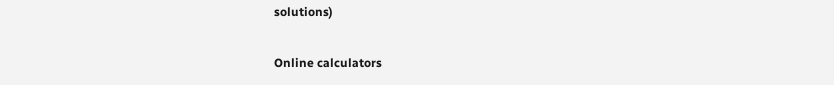solutions)

Online calculators